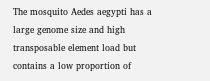The mosquito Aedes aegypti has a large genome size and high transposable element load but contains a low proportion of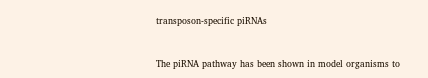transposon-specific piRNAs


The piRNA pathway has been shown in model organisms to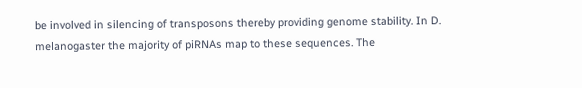be involved in silencing of transposons thereby providing genome stability. In D. melanogaster the majority of piRNAs map to these sequences. The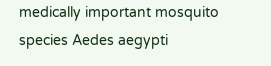medically important mosquito species Aedes aegypti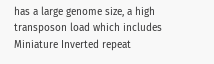has a large genome size, a high transposon load which includes Miniature Inverted repeat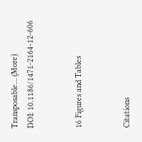Transposable… (More)
DOI: 10.1186/1471-2164-12-606


16 Figures and Tables


Citations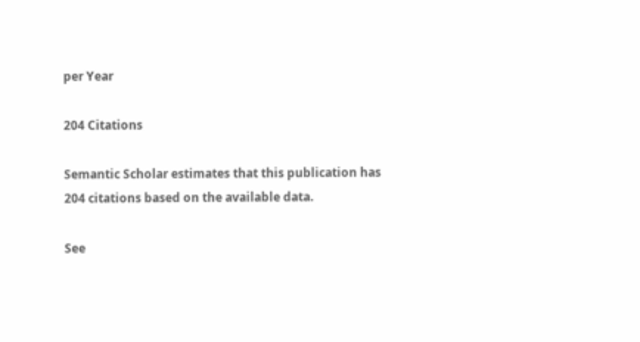per Year

204 Citations

Semantic Scholar estimates that this publication has 204 citations based on the available data.

See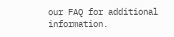our FAQ for additional information.